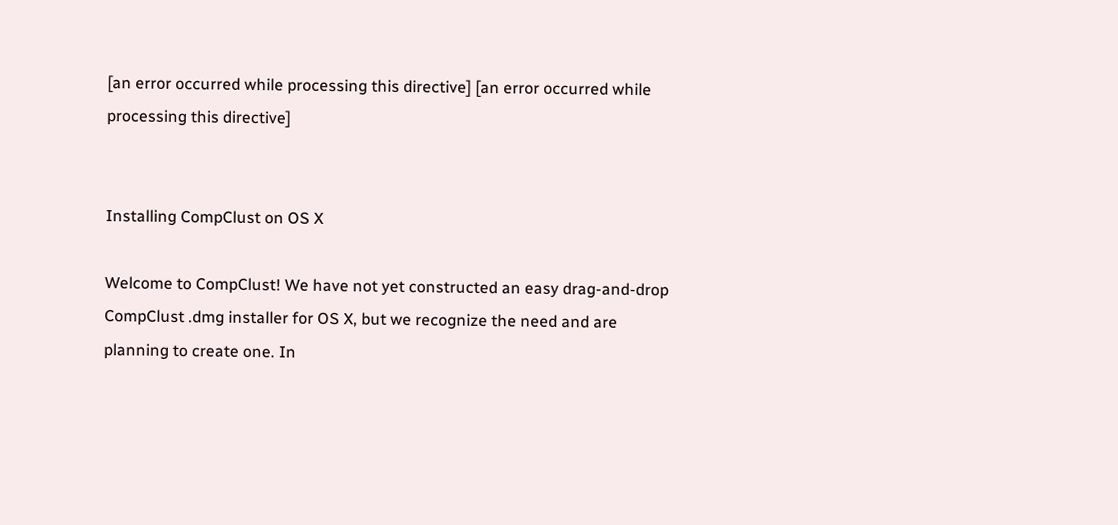[an error occurred while processing this directive] [an error occurred while processing this directive]


Installing CompClust on OS X

Welcome to CompClust! We have not yet constructed an easy drag-and-drop CompClust .dmg installer for OS X, but we recognize the need and are planning to create one. In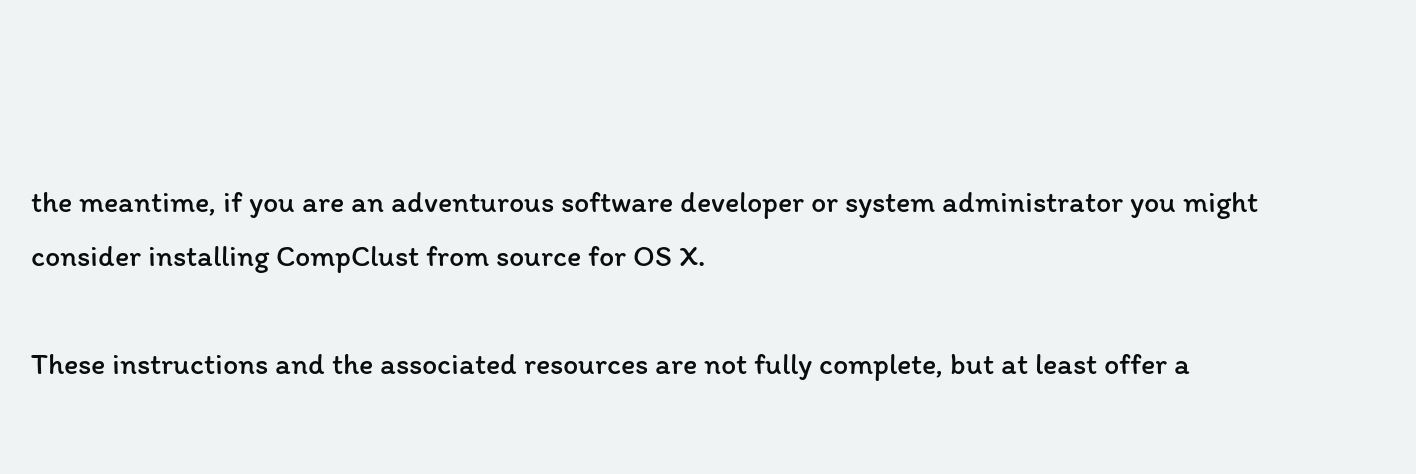the meantime, if you are an adventurous software developer or system administrator you might consider installing CompClust from source for OS X.

These instructions and the associated resources are not fully complete, but at least offer a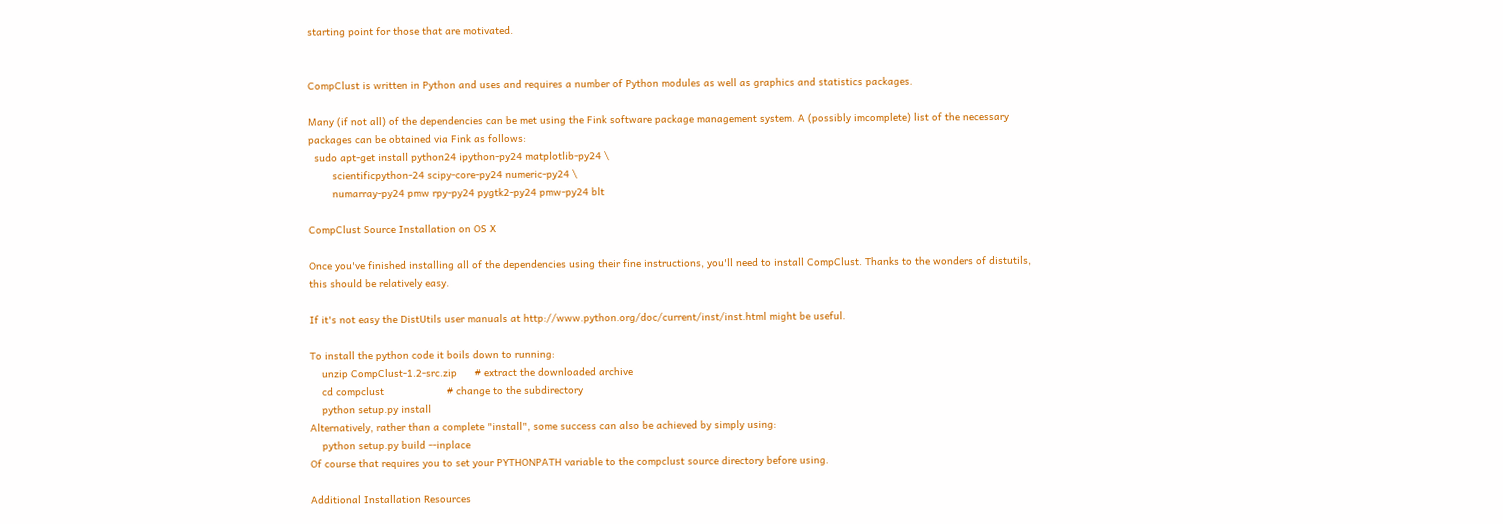starting point for those that are motivated.


CompClust is written in Python and uses and requires a number of Python modules as well as graphics and statistics packages.

Many (if not all) of the dependencies can be met using the Fink software package management system. A (possibly imcomplete) list of the necessary packages can be obtained via Fink as follows:
  sudo apt-get install python24 ipython-py24 matplotlib-py24 \
        scientificpython-24 scipy-core-py24 numeric-py24 \
        numarray-py24 pmw rpy-py24 pygtk2-py24 pmw-py24 blt

CompClust Source Installation on OS X

Once you've finished installing all of the dependencies using their fine instructions, you'll need to install CompClust. Thanks to the wonders of distutils, this should be relatively easy.

If it's not easy the DistUtils user manuals at http://www.python.org/doc/current/inst/inst.html might be useful.

To install the python code it boils down to running:
    unzip CompClust-1.2-src.zip      # extract the downloaded archive
    cd compclust                     # change to the subdirectory
    python setup.py install
Alternatively, rather than a complete "install", some success can also be achieved by simply using:
    python setup.py build --inplace
Of course that requires you to set your PYTHONPATH variable to the compclust source directory before using.

Additional Installation Resources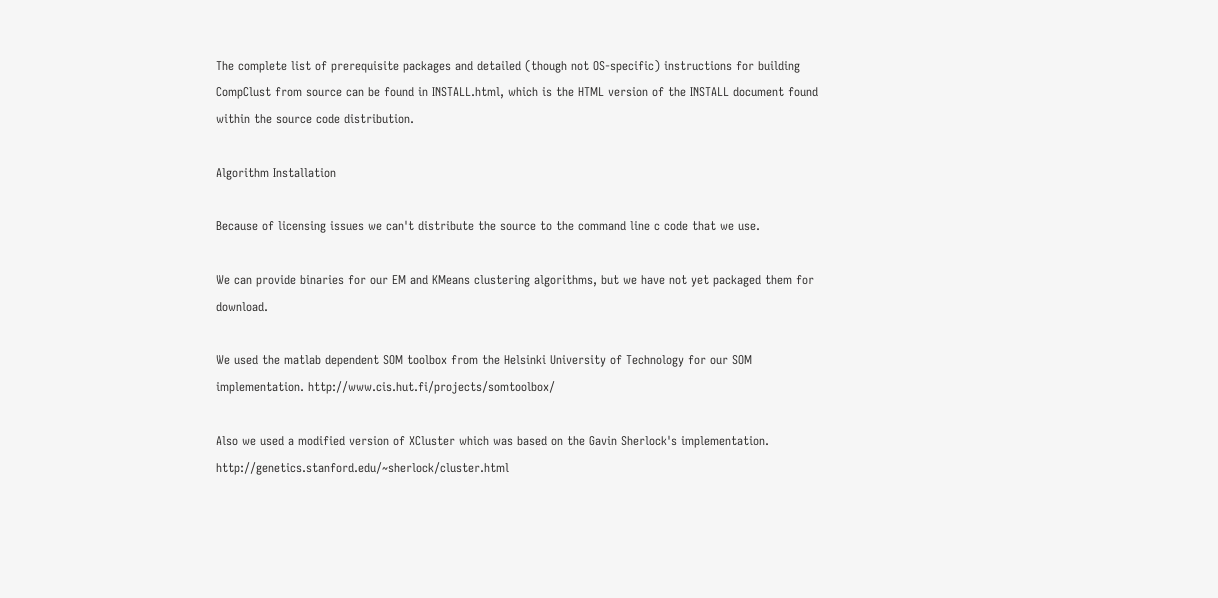The complete list of prerequisite packages and detailed (though not OS-specific) instructions for building CompClust from source can be found in INSTALL.html, which is the HTML version of the INSTALL document found within the source code distribution.

Algorithm Installation

Because of licensing issues we can't distribute the source to the command line c code that we use.

We can provide binaries for our EM and KMeans clustering algorithms, but we have not yet packaged them for download.

We used the matlab dependent SOM toolbox from the Helsinki University of Technology for our SOM implementation. http://www.cis.hut.fi/projects/somtoolbox/

Also we used a modified version of XCluster which was based on the Gavin Sherlock's implementation. http://genetics.stanford.edu/~sherlock/cluster.html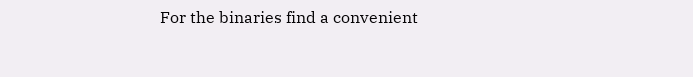For the binaries find a convenient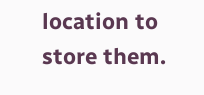location to store them.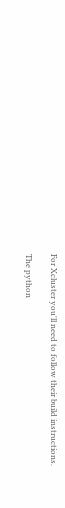For Xcluster you'll need to follow their build instructions.

The python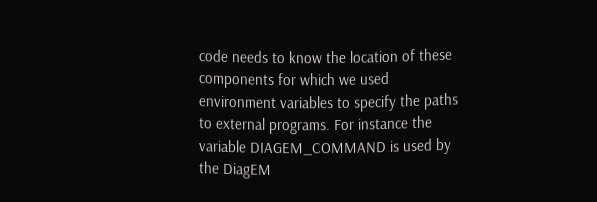code needs to know the location of these components for which we used environment variables to specify the paths to external programs. For instance the variable DIAGEM_COMMAND is used by the DiagEM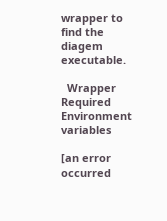wrapper to find the diagem executable.

  Wrapper    Required Environment variables

[an error occurred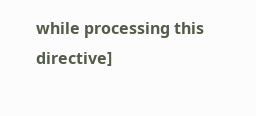while processing this directive]